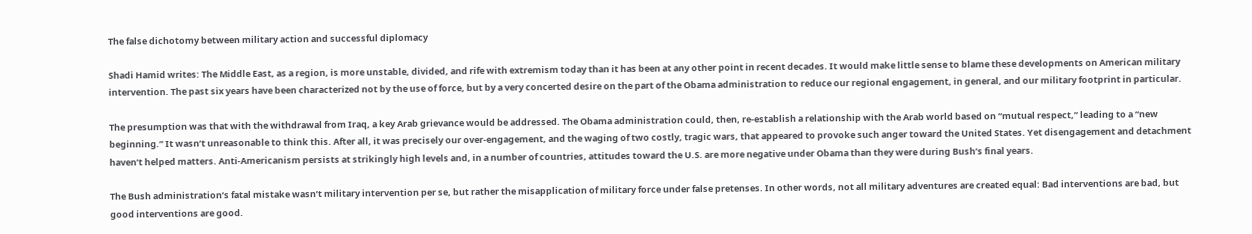The false dichotomy between military action and successful diplomacy

Shadi Hamid writes: The Middle East, as a region, is more unstable, divided, and rife with extremism today than it has been at any other point in recent decades. It would make little sense to blame these developments on American military intervention. The past six years have been characterized not by the use of force, but by a very concerted desire on the part of the Obama administration to reduce our regional engagement, in general, and our military footprint in particular.

The presumption was that with the withdrawal from Iraq, a key Arab grievance would be addressed. The Obama administration could, then, re-establish a relationship with the Arab world based on “mutual respect,” leading to a “new beginning.” It wasn’t unreasonable to think this. After all, it was precisely our over-engagement, and the waging of two costly, tragic wars, that appeared to provoke such anger toward the United States. Yet disengagement and detachment haven’t helped matters. Anti-Americanism persists at strikingly high levels and, in a number of countries, attitudes toward the U.S. are more negative under Obama than they were during Bush’s final years.

The Bush administration’s fatal mistake wasn’t military intervention per se, but rather the misapplication of military force under false pretenses. In other words, not all military adventures are created equal: Bad interventions are bad, but good interventions are good.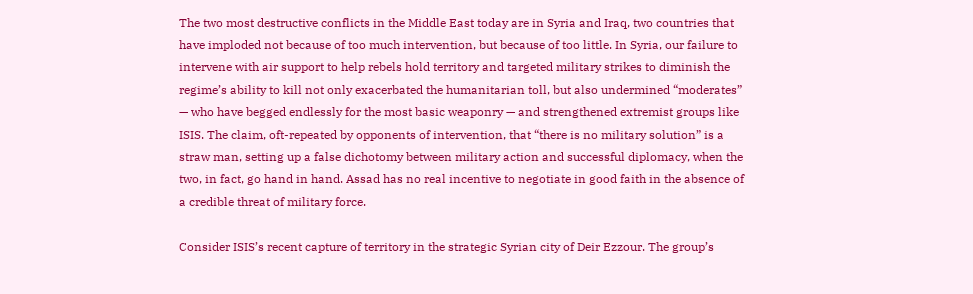The two most destructive conflicts in the Middle East today are in Syria and Iraq, two countries that have imploded not because of too much intervention, but because of too little. In Syria, our failure to intervene with air support to help rebels hold territory and targeted military strikes to diminish the regime’s ability to kill not only exacerbated the humanitarian toll, but also undermined “moderates” — who have begged endlessly for the most basic weaponry — and strengthened extremist groups like ISIS. The claim, oft-repeated by opponents of intervention, that “there is no military solution” is a straw man, setting up a false dichotomy between military action and successful diplomacy, when the two, in fact, go hand in hand. Assad has no real incentive to negotiate in good faith in the absence of a credible threat of military force.

Consider ISIS’s recent capture of territory in the strategic Syrian city of Deir Ezzour. The group’s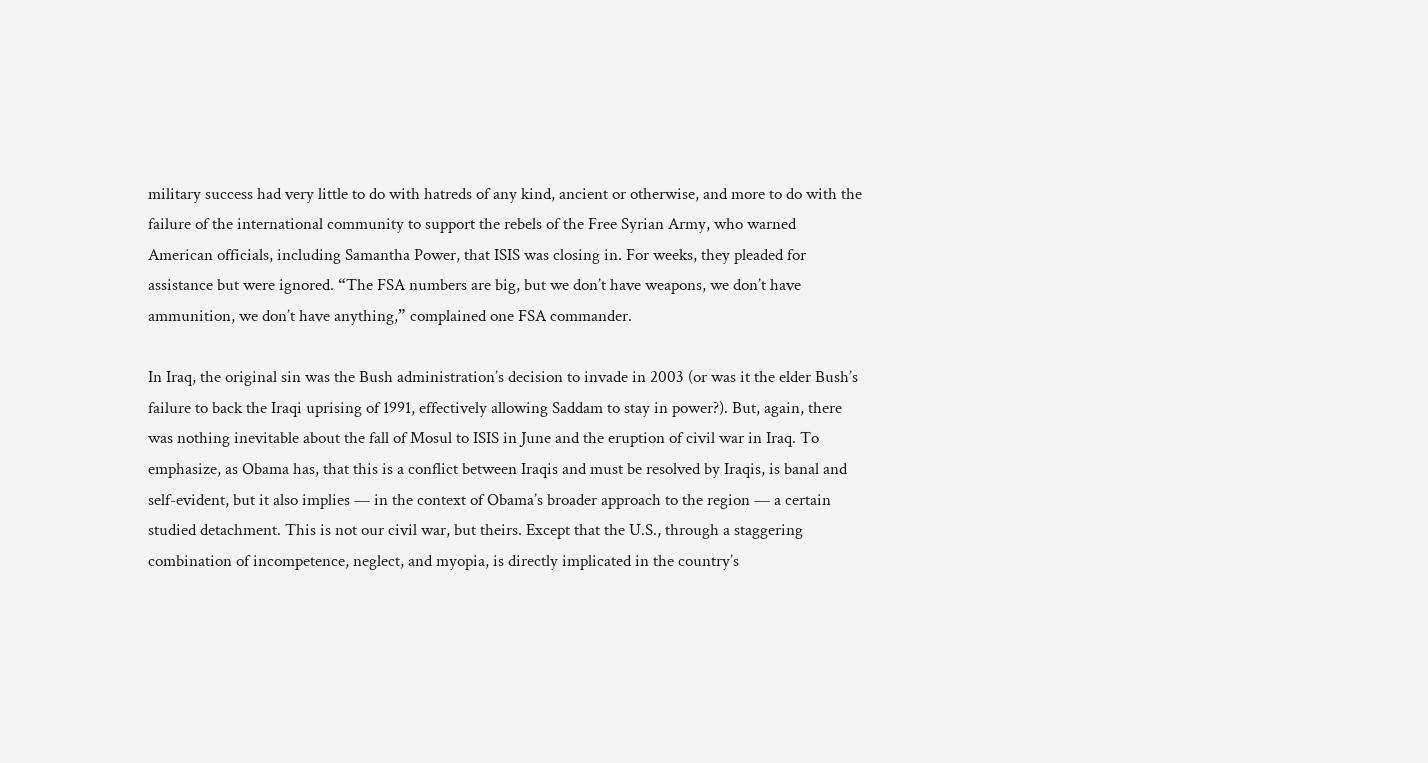military success had very little to do with hatreds of any kind, ancient or otherwise, and more to do with the failure of the international community to support the rebels of the Free Syrian Army, who warned American officials, including Samantha Power, that ISIS was closing in. For weeks, they pleaded for assistance but were ignored. “The FSA numbers are big, but we don’t have weapons, we don’t have ammunition, we don’t have anything,” complained one FSA commander.

In Iraq, the original sin was the Bush administration’s decision to invade in 2003 (or was it the elder Bush’s failure to back the Iraqi uprising of 1991, effectively allowing Saddam to stay in power?). But, again, there was nothing inevitable about the fall of Mosul to ISIS in June and the eruption of civil war in Iraq. To emphasize, as Obama has, that this is a conflict between Iraqis and must be resolved by Iraqis, is banal and self-evident, but it also implies — in the context of Obama’s broader approach to the region — a certain studied detachment. This is not our civil war, but theirs. Except that the U.S., through a staggering combination of incompetence, neglect, and myopia, is directly implicated in the country’s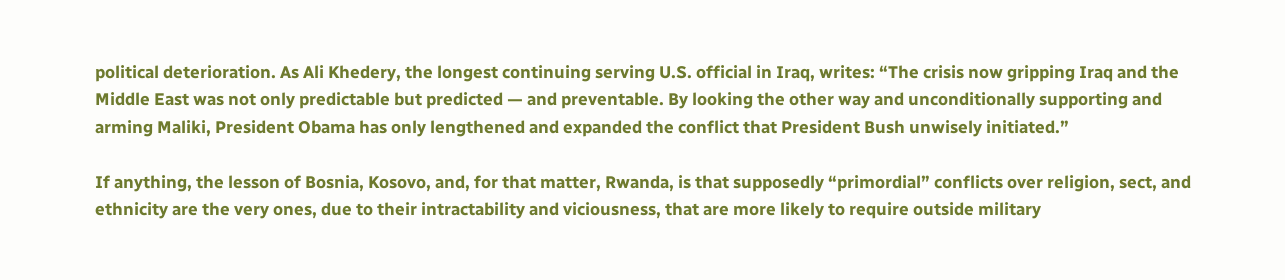political deterioration. As Ali Khedery, the longest continuing serving U.S. official in Iraq, writes: “The crisis now gripping Iraq and the Middle East was not only predictable but predicted — and preventable. By looking the other way and unconditionally supporting and arming Maliki, President Obama has only lengthened and expanded the conflict that President Bush unwisely initiated.”

If anything, the lesson of Bosnia, Kosovo, and, for that matter, Rwanda, is that supposedly “primordial” conflicts over religion, sect, and ethnicity are the very ones, due to their intractability and viciousness, that are more likely to require outside military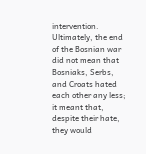intervention. Ultimately, the end of the Bosnian war did not mean that Bosniaks, Serbs, and Croats hated each other any less; it meant that, despite their hate, they would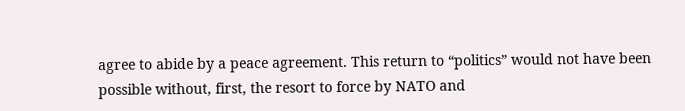agree to abide by a peace agreement. This return to “politics” would not have been possible without, first, the resort to force by NATO and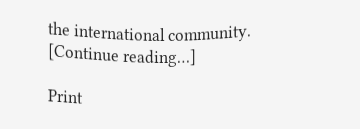the international community. [Continue reading…]

Print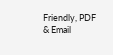Friendly, PDF & Email